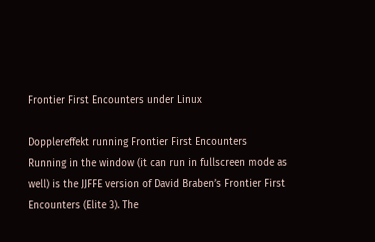Frontier First Encounters under Linux

Dopplereffekt running Frontier First Encounters
Running in the window (it can run in fullscreen mode as well) is the JJFFE version of David Braben’s Frontier First Encounters (Elite 3). The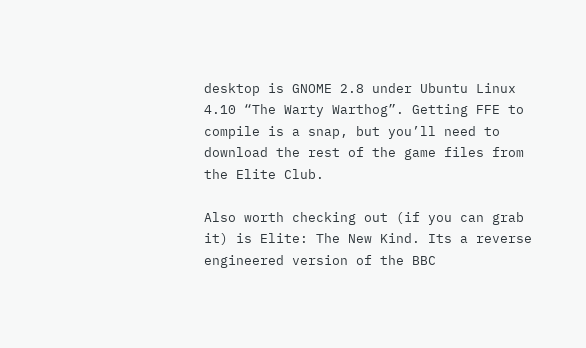desktop is GNOME 2.8 under Ubuntu Linux 4.10 “The Warty Warthog”. Getting FFE to compile is a snap, but you’ll need to download the rest of the game files from the Elite Club.

Also worth checking out (if you can grab it) is Elite: The New Kind. Its a reverse engineered version of the BBC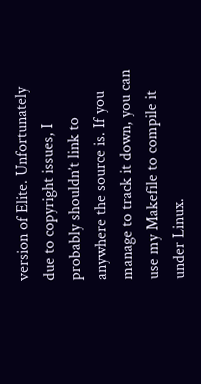version of Elite. Unfortunately due to copyright issues, I probably shouldn’t link to anywhere the source is. If you manage to track it down, you can use my Makefile to compile it under Linux.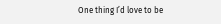One thing I’d love to be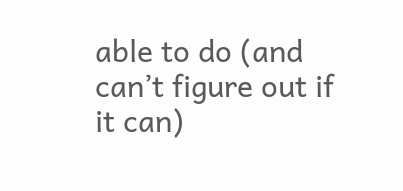able to do (and can’t figure out if it can)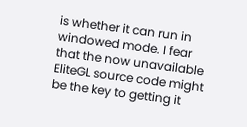is whether it can run in windowed mode. I fear that the now unavailable EliteGL source code might be the key to getting it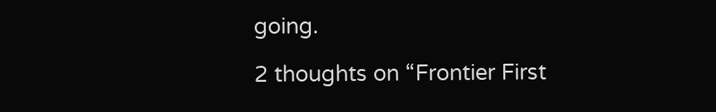going.

2 thoughts on “Frontier First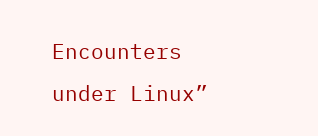Encounters under Linux”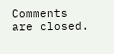Comments are closed.